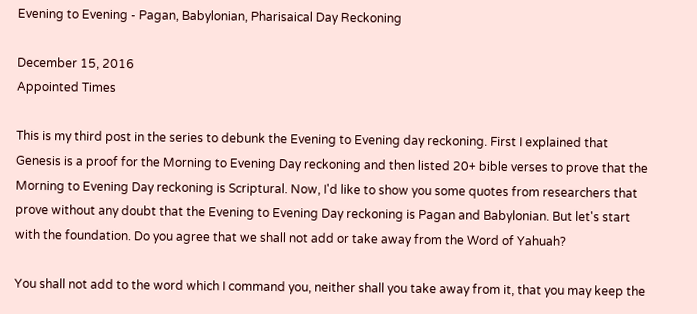Evening to Evening - Pagan, Babylonian, Pharisaical Day Reckoning

December 15, 2016
Appointed Times

This is my third post in the series to debunk the Evening to Evening day reckoning. First I explained that Genesis is a proof for the Morning to Evening Day reckoning and then listed 20+ bible verses to prove that the Morning to Evening Day reckoning is Scriptural. Now, I'd like to show you some quotes from researchers that prove without any doubt that the Evening to Evening Day reckoning is Pagan and Babylonian. But let's start with the foundation. Do you agree that we shall not add or take away from the Word of Yahuah?

You shall not add to the word which I command you, neither shall you take away from it, that you may keep the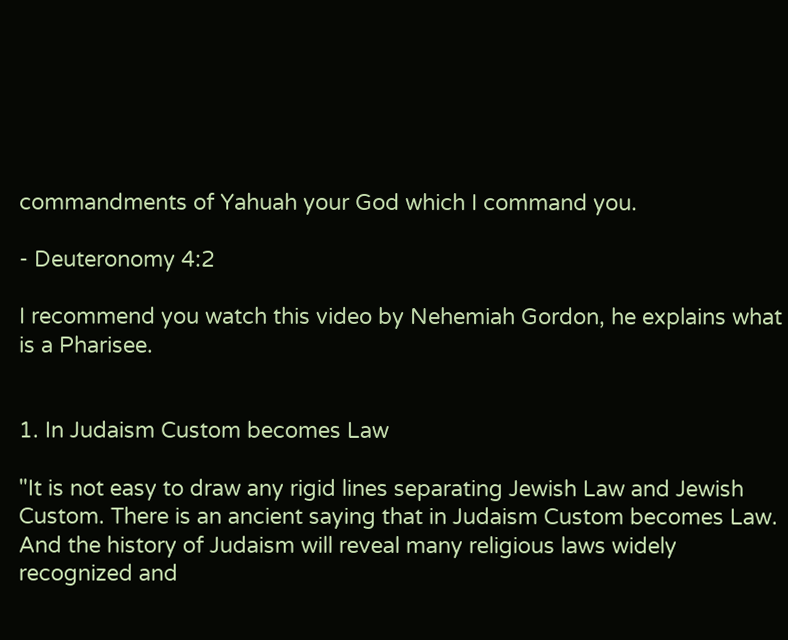commandments of Yahuah your God which I command you.

- Deuteronomy 4:2

I recommend you watch this video by Nehemiah Gordon, he explains what is a Pharisee.


1. In Judaism Custom becomes Law

"It is not easy to draw any rigid lines separating Jewish Law and Jewish Custom. There is an ancient saying that in Judaism Custom becomes Law. And the history of Judaism will reveal many religious laws widely recognized and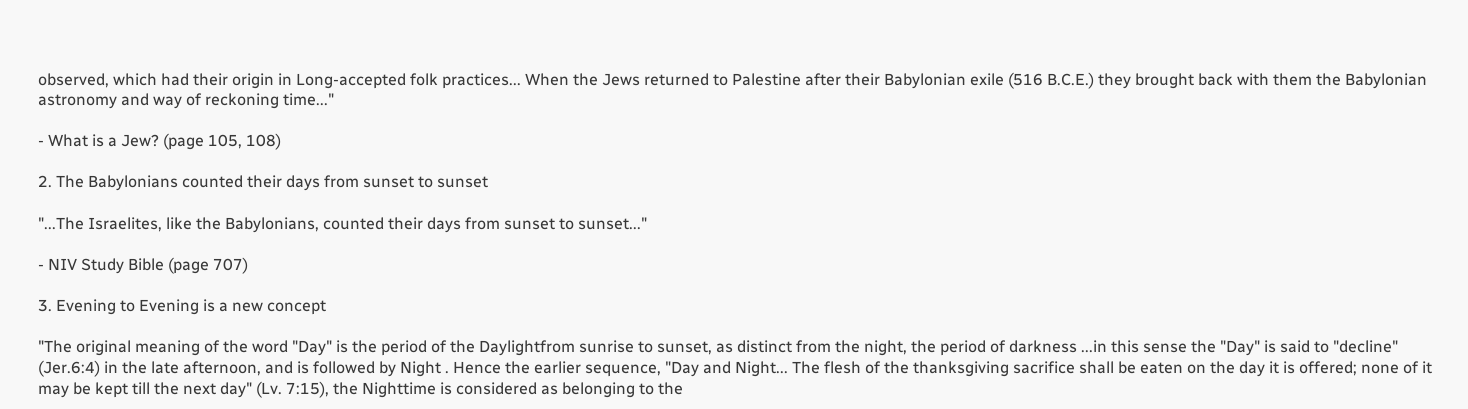observed, which had their origin in Long-accepted folk practices... When the Jews returned to Palestine after their Babylonian exile (516 B.C.E.) they brought back with them the Babylonian astronomy and way of reckoning time..."

- What is a Jew? (page 105, 108)

2. The Babylonians counted their days from sunset to sunset

"...The Israelites, like the Babylonians, counted their days from sunset to sunset..."

- NIV Study Bible (page 707)

3. Evening to Evening is a new concept

"The original meaning of the word "Day" is the period of the Daylightfrom sunrise to sunset, as distinct from the night, the period of darkness ...in this sense the "Day" is said to "decline" (Jer.6:4) in the late afternoon, and is followed by Night . Hence the earlier sequence, "Day and Night... The flesh of the thanksgiving sacrifice shall be eaten on the day it is offered; none of it may be kept till the next day" (Lv. 7:15), the Nighttime is considered as belonging to the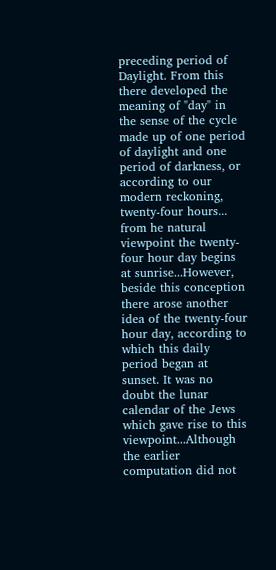preceding period of Daylight. From this there developed the meaning of "day" in the sense of the cycle made up of one period of daylight and one period of darkness, or according to our modern reckoning, twenty-four hours... from he natural viewpoint the twenty-four hour day begins at sunrise...However, beside this conception there arose another idea of the twenty-four hour day, according to which this daily period began at sunset. It was no doubt the lunar calendar of the Jews which gave rise to this viewpoint...Although the earlier computation did not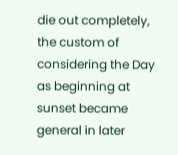die out completely, the custom of considering the Day as beginning at sunset became general in later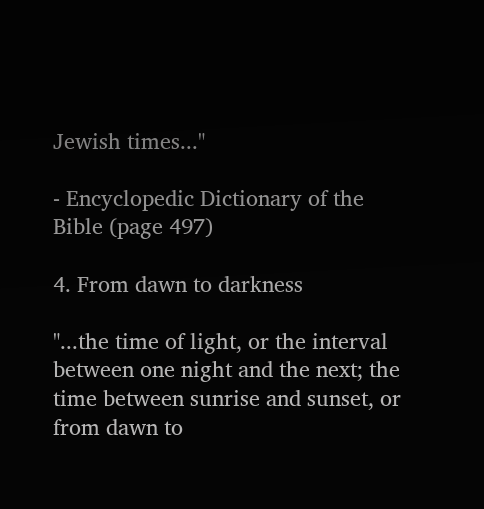Jewish times..."

- Encyclopedic Dictionary of the Bible (page 497)

4. From dawn to darkness

"...the time of light, or the interval between one night and the next; the time between sunrise and sunset, or from dawn to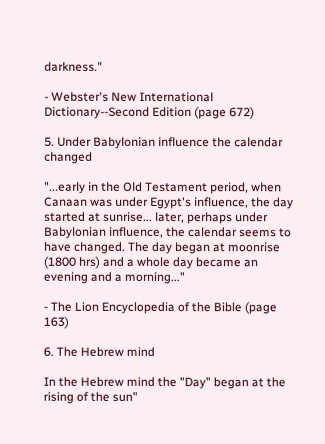darkness."

- Webster's New International Dictionary--Second Edition (page 672)

5. Under Babylonian influence the calendar changed

"...early in the Old Testament period, when Canaan was under Egypt's influence, the day started at sunrise... later, perhaps under Babylonian influence, the calendar seems to have changed. The day began at moonrise (1800 hrs) and a whole day became an evening and a morning..."

- The Lion Encyclopedia of the Bible (page 163)

6. The Hebrew mind

In the Hebrew mind the "Day" began at the rising of the sun"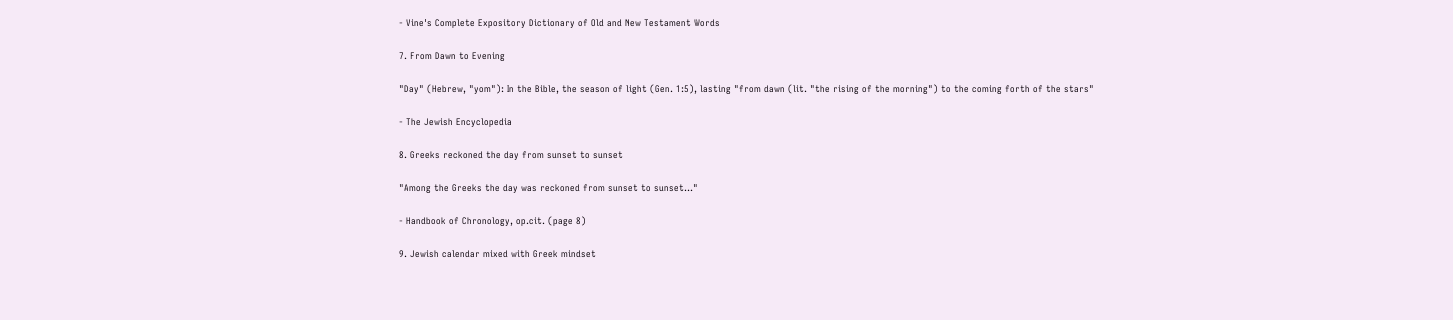- Vine's Complete Expository Dictionary of Old and New Testament Words

7. From Dawn to Evening

"Day" (Hebrew, "yom"): In the Bible, the season of light (Gen. 1:5), lasting "from dawn (lit. "the rising of the morning") to the coming forth of the stars"

- The Jewish Encyclopedia

8. Greeks reckoned the day from sunset to sunset

"Among the Greeks the day was reckoned from sunset to sunset..."

- Handbook of Chronology, op.cit. (page 8)

9. Jewish calendar mixed with Greek mindset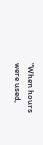"When hours were used,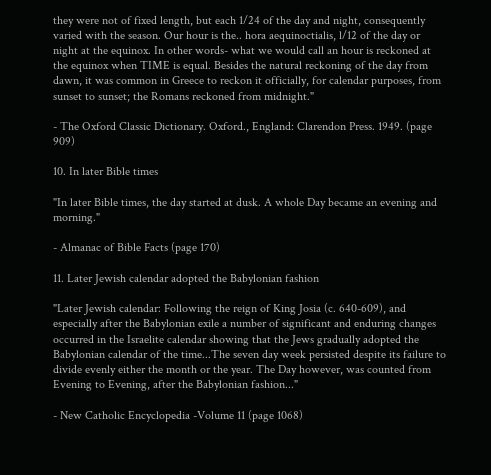they were not of fixed length, but each 1/24 of the day and night, consequently varied with the season. Our hour is the.. hora aequinoctialis, l/12 of the day or night at the equinox. In other words- what we would call an hour is reckoned at the equinox when TIME is equal. Besides the natural reckoning of the day from dawn, it was common in Greece to reckon it officially, for calendar purposes, from sunset to sunset; the Romans reckoned from midnight."

- The Oxford Classic Dictionary. Oxford., England: Clarendon Press. 1949. (page 909)

10. In later Bible times

"In later Bible times, the day started at dusk. A whole Day became an evening and morning."

- Almanac of Bible Facts (page 170)

11. Later Jewish calendar adopted the Babylonian fashion

"Later Jewish calendar: Following the reign of King Josia (c. 640-609), and especially after the Babylonian exile a number of significant and enduring changes occurred in the Israelite calendar showing that the Jews gradually adopted the Babylonian calendar of the time...The seven day week persisted despite its failure to divide evenly either the month or the year. The Day however, was counted from Evening to Evening, after the Babylonian fashion..."

- New Catholic Encyclopedia -Volume 11 (page 1068)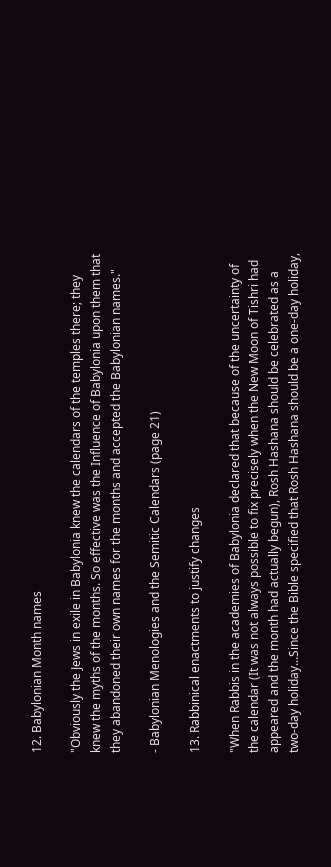12. Babylonian Month names

"Obviously the Jews in exile in Babylonia knew the calendars of the temples there; they knew the myths of the months. So effective was the Influence of Babylonia upon them that they abandoned their own names for the months and accepted the Babylonian names."

- Babylonian Menologies and the Semitic Calendars (page 21)

13. Rabbinical enactments to justify changes

"When Rabbis in the academies of Babylonia declared that because of the uncertainty of the calendar (It was not always possible to fix precisely when the New Moon of Tishri had appeared and the month had actually begun), Rosh Hashana should be celebrated as a two-day holiday...Since the Bible specified that Rosh Hashana should be a one-day holiday,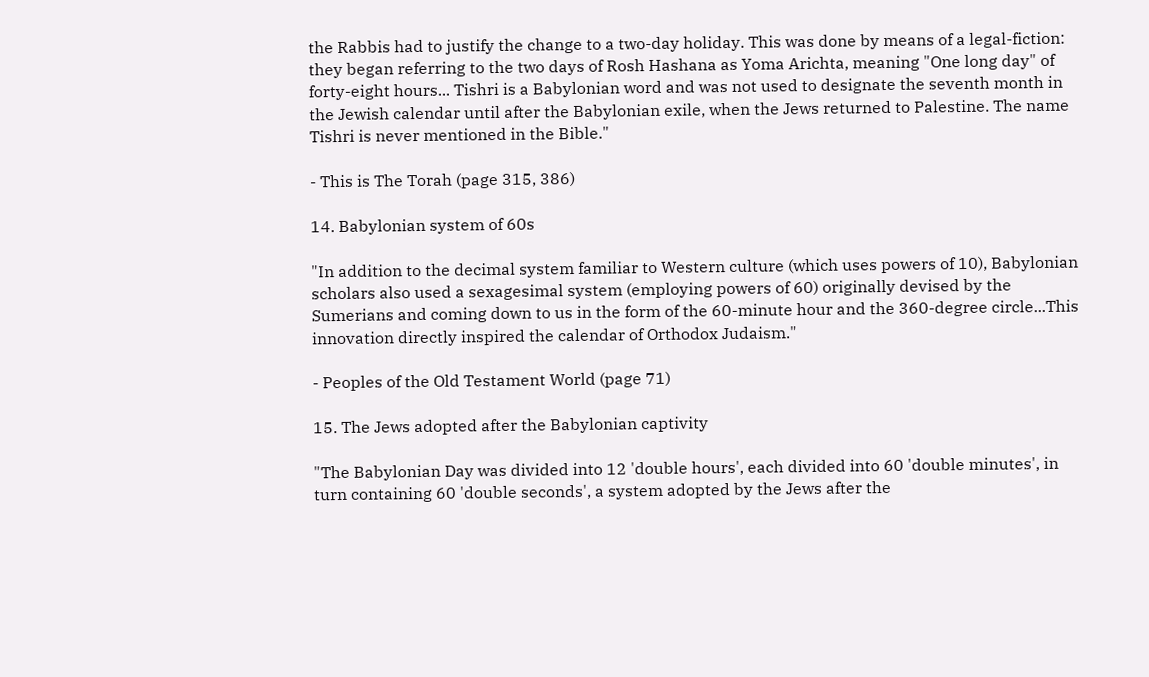the Rabbis had to justify the change to a two-day holiday. This was done by means of a legal-fiction: they began referring to the two days of Rosh Hashana as Yoma Arichta, meaning "One long day" of forty-eight hours... Tishri is a Babylonian word and was not used to designate the seventh month in the Jewish calendar until after the Babylonian exile, when the Jews returned to Palestine. The name Tishri is never mentioned in the Bible."

- This is The Torah (page 315, 386)

14. Babylonian system of 60s

"In addition to the decimal system familiar to Western culture (which uses powers of 10), Babylonian scholars also used a sexagesimal system (employing powers of 60) originally devised by the Sumerians and coming down to us in the form of the 60-minute hour and the 360-degree circle...This innovation directly inspired the calendar of Orthodox Judaism."

- Peoples of the Old Testament World (page 71)

15. The Jews adopted after the Babylonian captivity

"The Babylonian Day was divided into 12 'double hours', each divided into 60 'double minutes', in turn containing 60 'double seconds', a system adopted by the Jews after the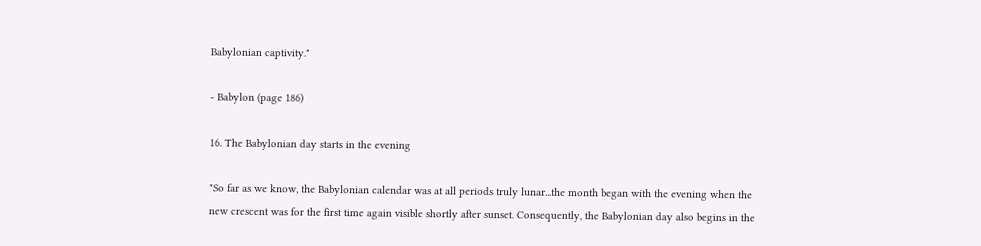Babylonian captivity."

- Babylon (page 186)

16. The Babylonian day starts in the evening

"So far as we know, the Babylonian calendar was at all periods truly lunar...the month began with the evening when the new crescent was for the first time again visible shortly after sunset. Consequently, the Babylonian day also begins in the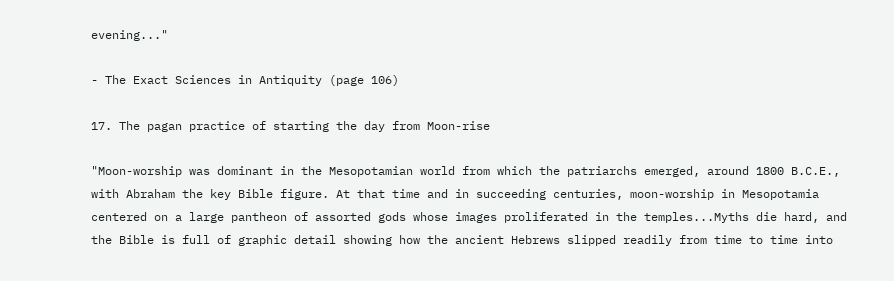evening..."

- The Exact Sciences in Antiquity (page 106)

17. The pagan practice of starting the day from Moon-rise

"Moon-worship was dominant in the Mesopotamian world from which the patriarchs emerged, around 1800 B.C.E., with Abraham the key Bible figure. At that time and in succeeding centuries, moon-worship in Mesopotamia centered on a large pantheon of assorted gods whose images proliferated in the temples...Myths die hard, and the Bible is full of graphic detail showing how the ancient Hebrews slipped readily from time to time into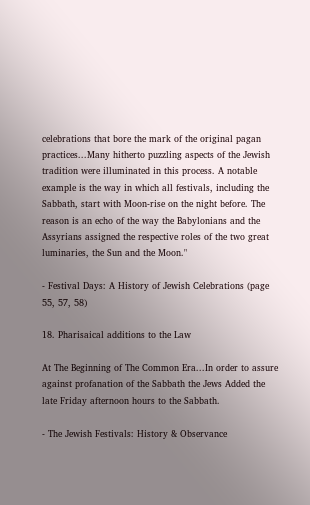celebrations that bore the mark of the original pagan practices...Many hitherto puzzling aspects of the Jewish tradition were illuminated in this process. A notable example is the way in which all festivals, including the Sabbath, start with Moon-rise on the night before. The reason is an echo of the way the Babylonians and the Assyrians assigned the respective roles of the two great luminaries, the Sun and the Moon."

- Festival Days: A History of Jewish Celebrations (page 55, 57, 58)

18. Pharisaical additions to the Law

At The Beginning of The Common Era...In order to assure against profanation of the Sabbath the Jews Added the late Friday afternoon hours to the Sabbath.

- The Jewish Festivals: History & Observance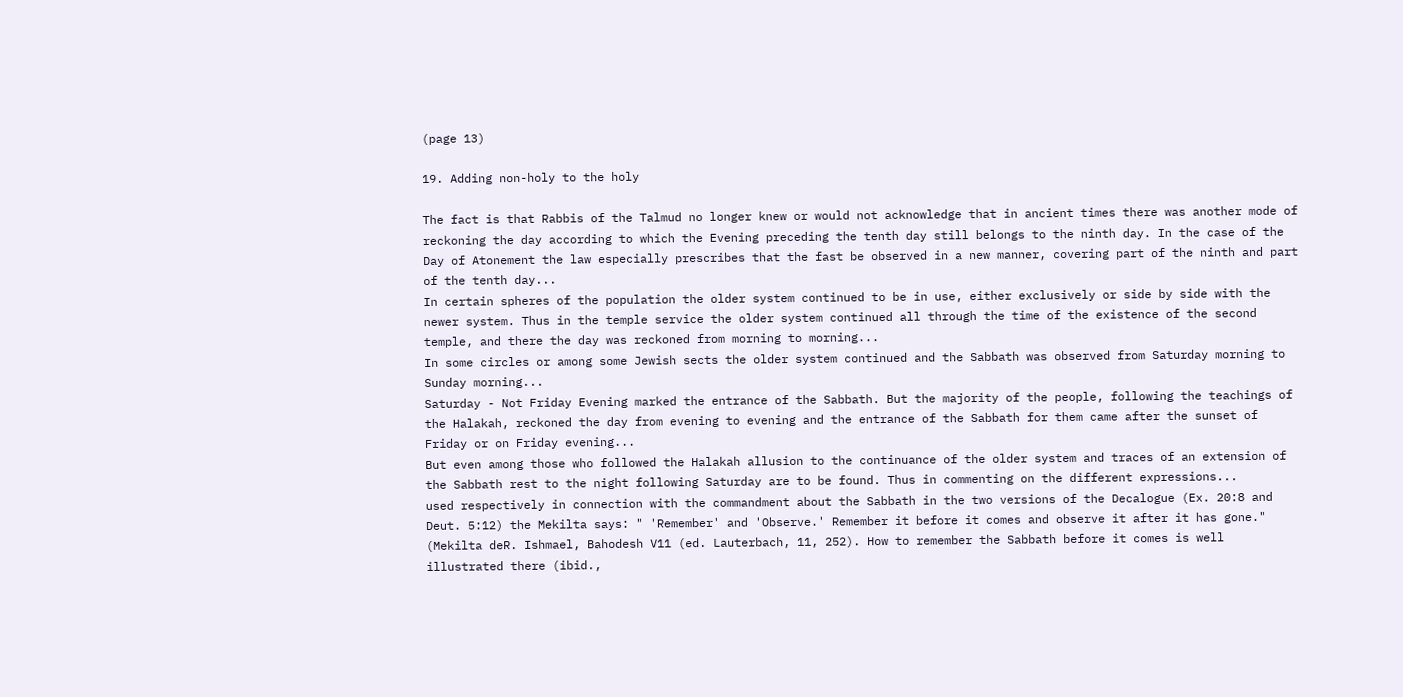(page 13)

19. Adding non-holy to the holy

The fact is that Rabbis of the Talmud no longer knew or would not acknowledge that in ancient times there was another mode of reckoning the day according to which the Evening preceding the tenth day still belongs to the ninth day. In the case of the Day of Atonement the law especially prescribes that the fast be observed in a new manner, covering part of the ninth and part of the tenth day...
In certain spheres of the population the older system continued to be in use, either exclusively or side by side with the newer system. Thus in the temple service the older system continued all through the time of the existence of the second temple, and there the day was reckoned from morning to morning...
In some circles or among some Jewish sects the older system continued and the Sabbath was observed from Saturday morning to Sunday morning...
Saturday - Not Friday Evening marked the entrance of the Sabbath. But the majority of the people, following the teachings of the Halakah, reckoned the day from evening to evening and the entrance of the Sabbath for them came after the sunset of Friday or on Friday evening...
But even among those who followed the Halakah allusion to the continuance of the older system and traces of an extension of the Sabbath rest to the night following Saturday are to be found. Thus in commenting on the different expressions...
used respectively in connection with the commandment about the Sabbath in the two versions of the Decalogue (Ex. 20:8 and Deut. 5:12) the Mekilta says: " 'Remember' and 'Observe.' Remember it before it comes and observe it after it has gone." (Mekilta deR. Ishmael, Bahodesh V11 (ed. Lauterbach, 11, 252). How to remember the Sabbath before it comes is well illustrated there (ibid.,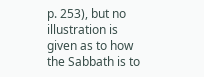p. 253), but no illustration is given as to how the Sabbath is to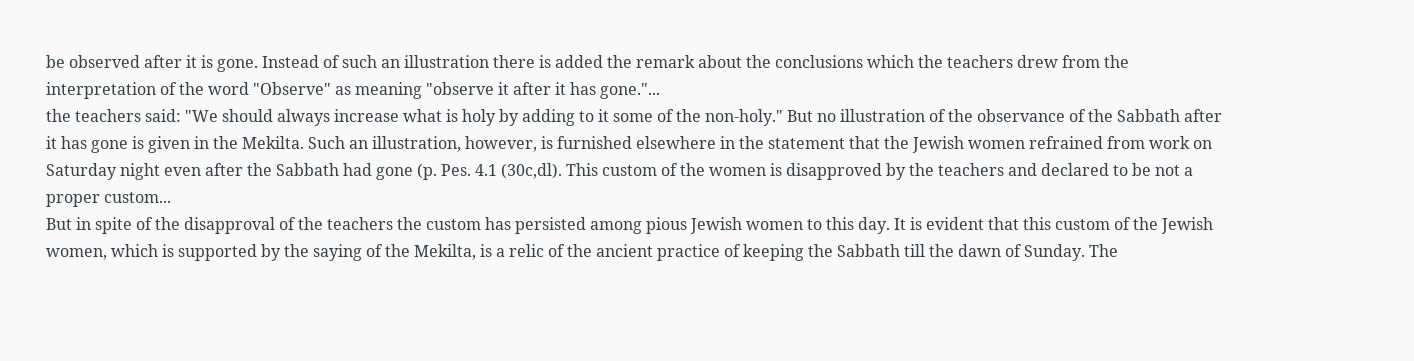be observed after it is gone. Instead of such an illustration there is added the remark about the conclusions which the teachers drew from the interpretation of the word "Observe" as meaning "observe it after it has gone."...
the teachers said: "We should always increase what is holy by adding to it some of the non-holy." But no illustration of the observance of the Sabbath after it has gone is given in the Mekilta. Such an illustration, however, is furnished elsewhere in the statement that the Jewish women refrained from work on Saturday night even after the Sabbath had gone (p. Pes. 4.1 (30c,dl). This custom of the women is disapproved by the teachers and declared to be not a proper custom...
But in spite of the disapproval of the teachers the custom has persisted among pious Jewish women to this day. It is evident that this custom of the Jewish women, which is supported by the saying of the Mekilta, is a relic of the ancient practice of keeping the Sabbath till the dawn of Sunday. The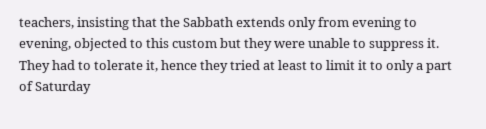teachers, insisting that the Sabbath extends only from evening to evening, objected to this custom but they were unable to suppress it. They had to tolerate it, hence they tried at least to limit it to only a part of Saturday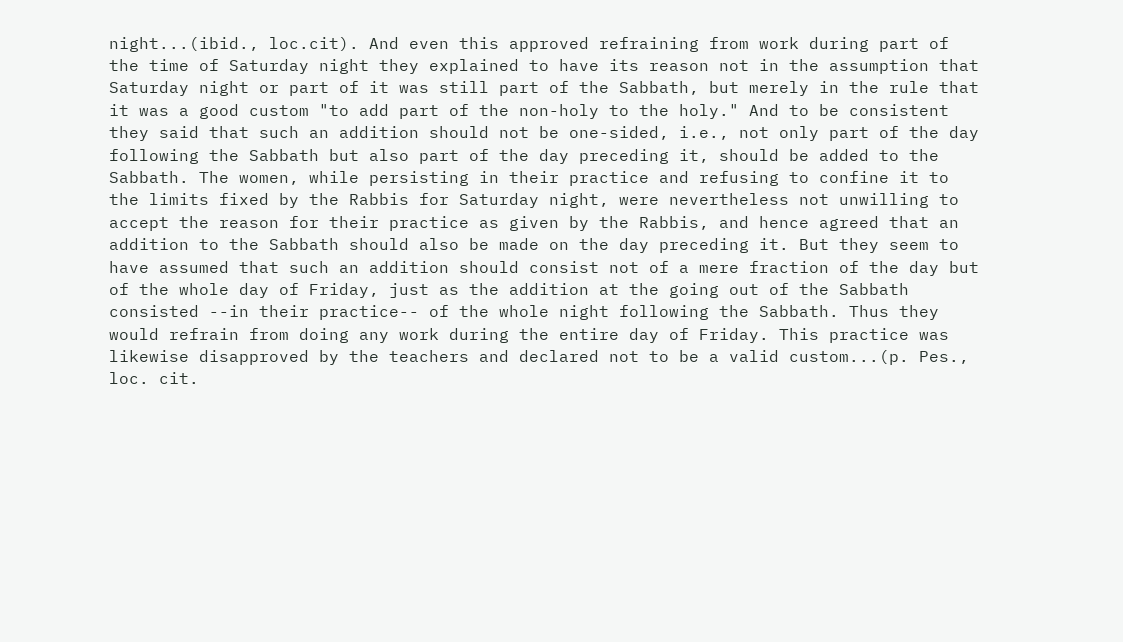night...(ibid., loc.cit). And even this approved refraining from work during part of the time of Saturday night they explained to have its reason not in the assumption that Saturday night or part of it was still part of the Sabbath, but merely in the rule that it was a good custom "to add part of the non-holy to the holy." And to be consistent they said that such an addition should not be one-sided, i.e., not only part of the day following the Sabbath but also part of the day preceding it, should be added to the Sabbath. The women, while persisting in their practice and refusing to confine it to the limits fixed by the Rabbis for Saturday night, were nevertheless not unwilling to accept the reason for their practice as given by the Rabbis, and hence agreed that an addition to the Sabbath should also be made on the day preceding it. But they seem to have assumed that such an addition should consist not of a mere fraction of the day but of the whole day of Friday, just as the addition at the going out of the Sabbath consisted --in their practice-- of the whole night following the Sabbath. Thus they would refrain from doing any work during the entire day of Friday. This practice was likewise disapproved by the teachers and declared not to be a valid custom...(p. Pes., loc. cit.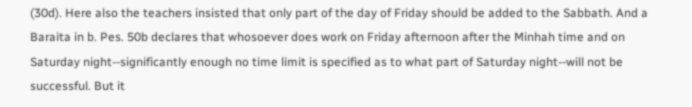(30d). Here also the teachers insisted that only part of the day of Friday should be added to the Sabbath. And a Baraita in b. Pes. 50b declares that whosoever does work on Friday afternoon after the Minhah time and on Saturday night--significantly enough no time limit is specified as to what part of Saturday night--will not be successful. But it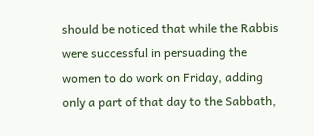should be noticed that while the Rabbis were successful in persuading the women to do work on Friday, adding only a part of that day to the Sabbath,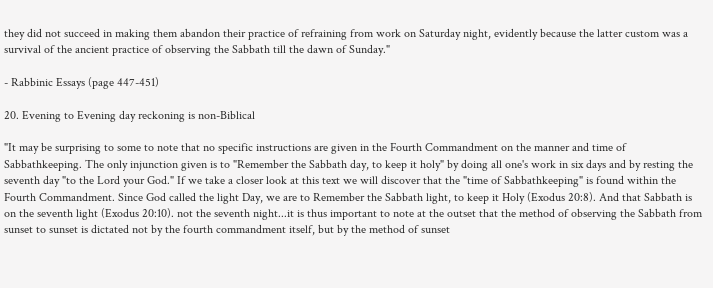they did not succeed in making them abandon their practice of refraining from work on Saturday night, evidently because the latter custom was a survival of the ancient practice of observing the Sabbath till the dawn of Sunday."

- Rabbinic Essays (page 447-451)

20. Evening to Evening day reckoning is non-Biblical

"It may be surprising to some to note that no specific instructions are given in the Fourth Commandment on the manner and time of Sabbathkeeping. The only injunction given is to "Remember the Sabbath day, to keep it holy" by doing all one's work in six days and by resting the seventh day "to the Lord your God." If we take a closer look at this text we will discover that the "time of Sabbathkeeping" is found within the Fourth Commandment. Since God called the light Day, we are to Remember the Sabbath light, to keep it Holy (Exodus 20:8). And that Sabbath is on the seventh light (Exodus 20:10). not the seventh night...it is thus important to note at the outset that the method of observing the Sabbath from sunset to sunset is dictated not by the fourth commandment itself, but by the method of sunset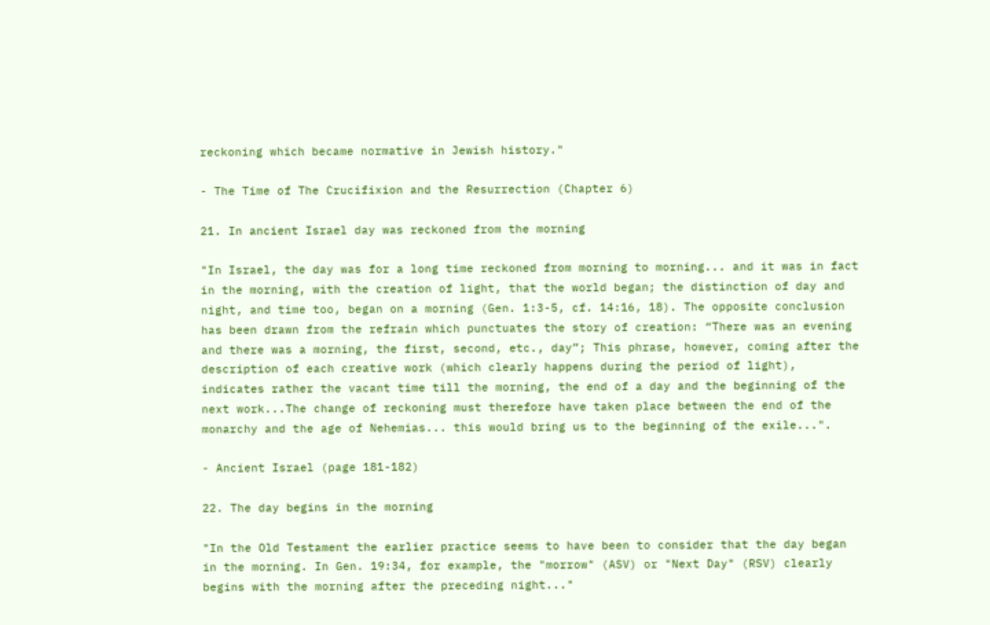reckoning which became normative in Jewish history."

- The Time of The Crucifixion and the Resurrection (Chapter 6)

21. In ancient Israel day was reckoned from the morning

"In Israel, the day was for a long time reckoned from morning to morning... and it was in fact in the morning, with the creation of light, that the world began; the distinction of day and night, and time too, began on a morning (Gen. 1:3-5, cf. 14:16, 18). The opposite conclusion has been drawn from the refrain which punctuates the story of creation: “There was an evening and there was a morning, the first, second, etc., day”; This phrase, however, coming after the description of each creative work (which clearly happens during the period of light), indicates rather the vacant time till the morning, the end of a day and the beginning of the next work...The change of reckoning must therefore have taken place between the end of the monarchy and the age of Nehemias... this would bring us to the beginning of the exile...".

- Ancient Israel (page 181-182)

22. The day begins in the morning

"In the Old Testament the earlier practice seems to have been to consider that the day began in the morning. In Gen. 19:34, for example, the "morrow" (ASV) or "Next Day" (RSV) clearly begins with the morning after the preceding night..."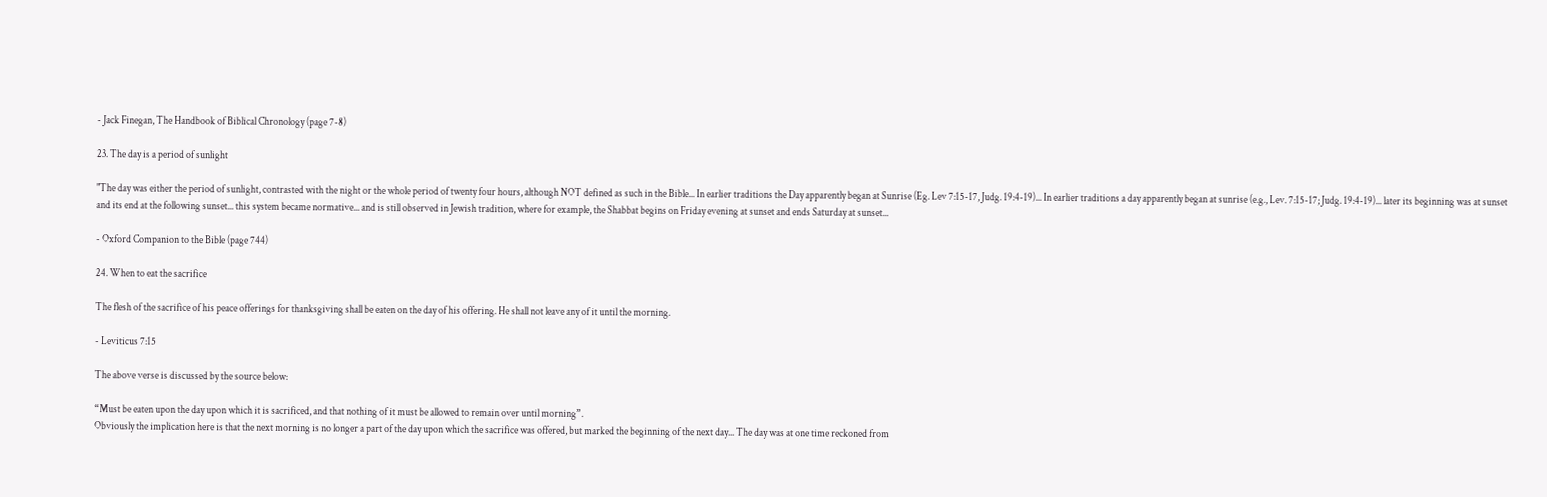- Jack Finegan, The Handbook of Biblical Chronology (page 7-8)

23. The day is a period of sunlight

"The day was either the period of sunlight, contrasted with the night or the whole period of twenty four hours, although NOT defined as such in the Bible... In earlier traditions the Day apparently began at Sunrise (Eg. Lev 7:15-17, Judg. 19:4-19)... In earlier traditions a day apparently began at sunrise (e.g., Lev. 7:15-17; Judg. 19:4-19)... later its beginning was at sunset and its end at the following sunset... this system became normative... and is still observed in Jewish tradition, where for example, the Shabbat begins on Friday evening at sunset and ends Saturday at sunset...

- Oxford Companion to the Bible (page 744)

24. When to eat the sacrifice

The flesh of the sacrifice of his peace offerings for thanksgiving shall be eaten on the day of his offering. He shall not leave any of it until the morning.

- Leviticus 7:15

The above verse is discussed by the source below:

“Must be eaten upon the day upon which it is sacrificed, and that nothing of it must be allowed to remain over until morning”.
Obviously the implication here is that the next morning is no longer a part of the day upon which the sacrifice was offered, but marked the beginning of the next day... The day was at one time reckoned from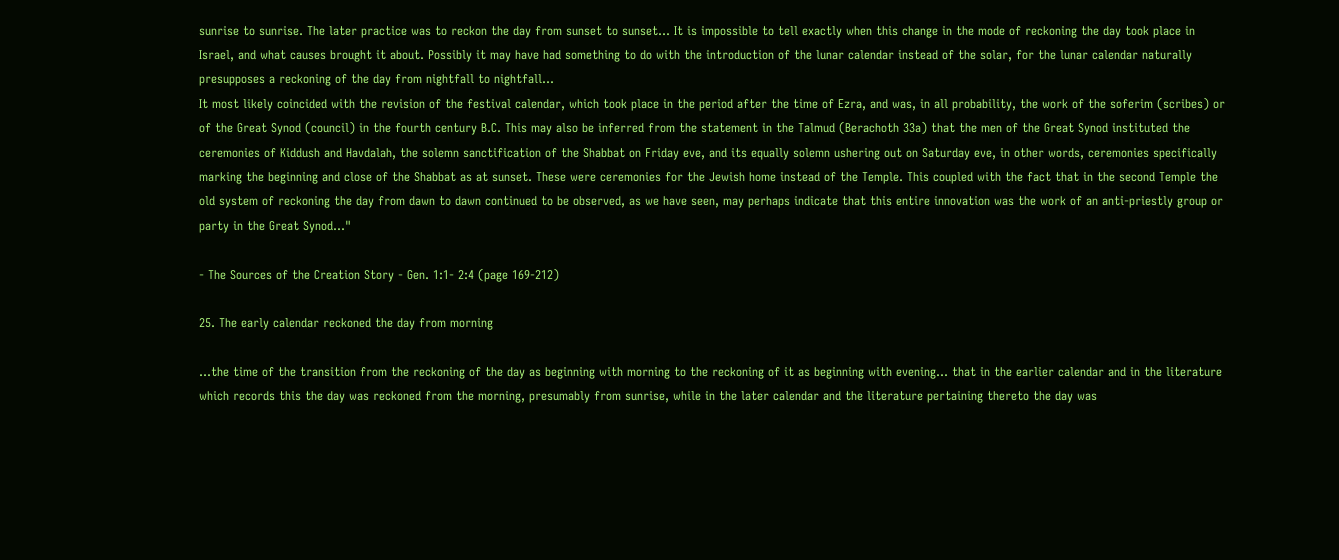sunrise to sunrise. The later practice was to reckon the day from sunset to sunset... It is impossible to tell exactly when this change in the mode of reckoning the day took place in Israel, and what causes brought it about. Possibly it may have had something to do with the introduction of the lunar calendar instead of the solar, for the lunar calendar naturally presupposes a reckoning of the day from nightfall to nightfall...
It most likely coincided with the revision of the festival calendar, which took place in the period after the time of Ezra, and was, in all probability, the work of the soferim (scribes) or of the Great Synod (council) in the fourth century B.C. This may also be inferred from the statement in the Talmud (Berachoth 33a) that the men of the Great Synod instituted the ceremonies of Kiddush and Havdalah, the solemn sanctification of the Shabbat on Friday eve, and its equally solemn ushering out on Saturday eve, in other words, ceremonies specifically marking the beginning and close of the Shabbat as at sunset. These were ceremonies for the Jewish home instead of the Temple. This coupled with the fact that in the second Temple the old system of reckoning the day from dawn to dawn continued to be observed, as we have seen, may perhaps indicate that this entire innovation was the work of an anti-priestly group or party in the Great Synod..."

- The Sources of the Creation Story - Gen. 1:1- 2:4 (page 169-212)

25. The early calendar reckoned the day from morning

...the time of the transition from the reckoning of the day as beginning with morning to the reckoning of it as beginning with evening... that in the earlier calendar and in the literature which records this the day was reckoned from the morning, presumably from sunrise, while in the later calendar and the literature pertaining thereto the day was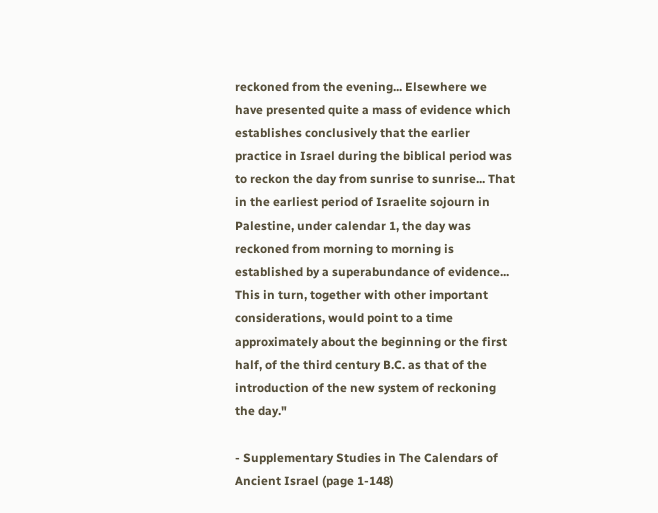reckoned from the evening... Elsewhere we have presented quite a mass of evidence which establishes conclusively that the earlier practice in Israel during the biblical period was to reckon the day from sunrise to sunrise... That in the earliest period of Israelite sojourn in Palestine, under calendar 1, the day was reckoned from morning to morning is established by a superabundance of evidence... This in turn, together with other important considerations, would point to a time approximately about the beginning or the first half, of the third century B.C. as that of the introduction of the new system of reckoning the day."

- Supplementary Studies in The Calendars of Ancient Israel (page 1-148)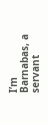I’m Barnabas, a servant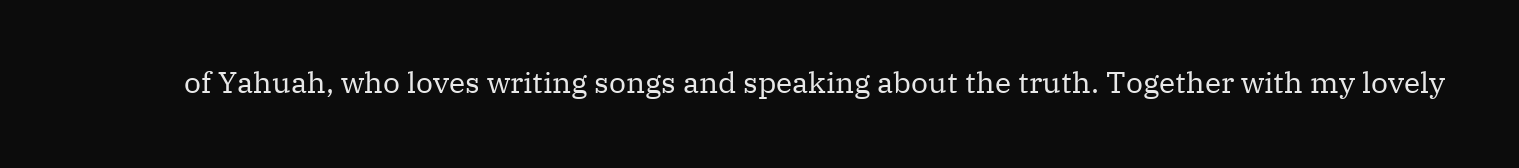of Yahuah, who loves writing songs and speaking about the truth. Together with my lovely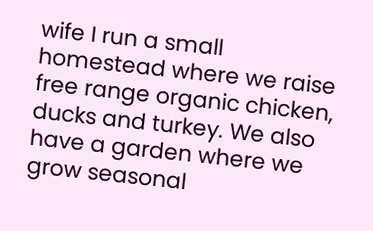wife I run a small homestead where we raise free range organic chicken, ducks and turkey. We also have a garden where we grow seasonal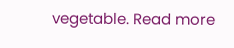vegetable. Read more